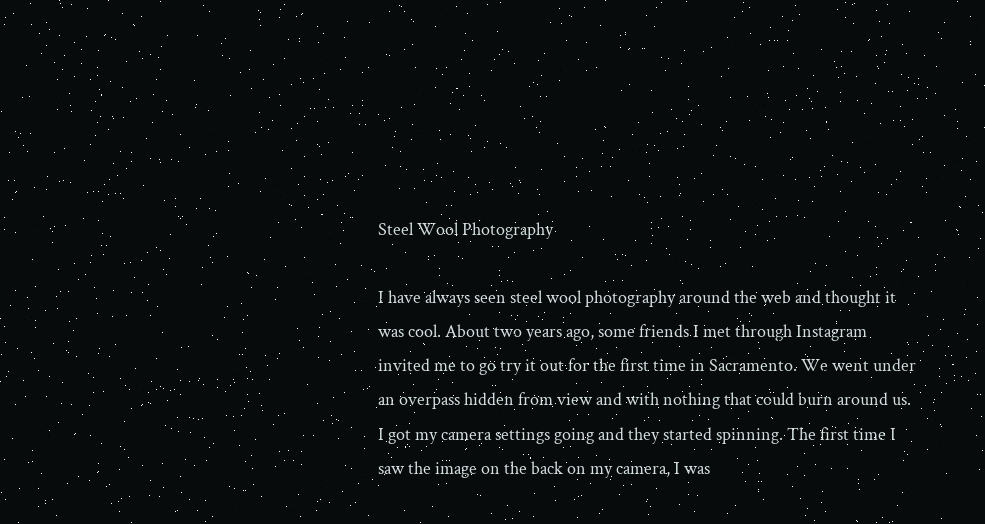Steel Wool Photography

I have always seen steel wool photography around the web and thought it was cool. About two years ago, some friends I met through Instagram invited me to go try it out for the first time in Sacramento. We went under an overpass hidden from view and with nothing that could burn around us. I got my camera settings going and they started spinning. The first time I saw the image on the back on my camera, I was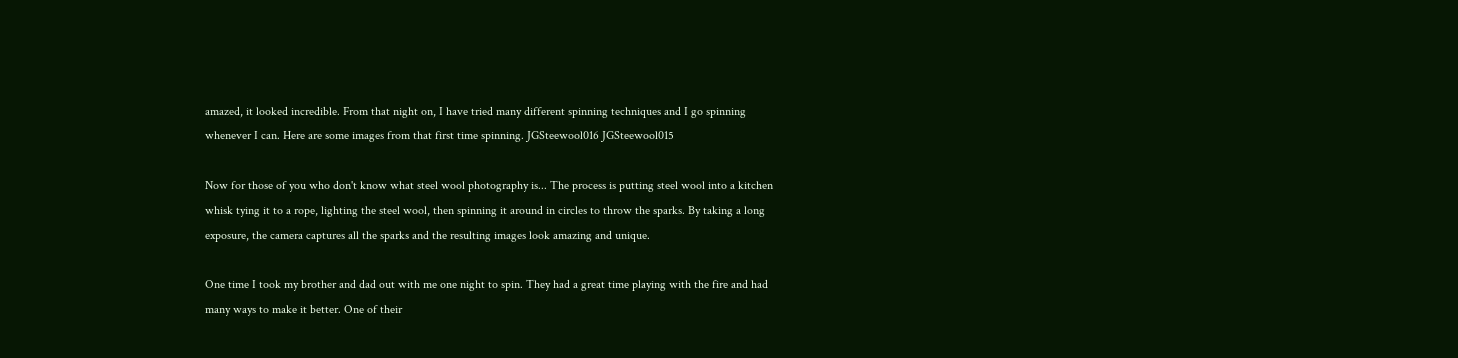amazed, it looked incredible. From that night on, I have tried many different spinning techniques and I go spinning whenever I can. Here are some images from that first time spinning. JGSteewool016 JGSteewool015

Now for those of you who don't know what steel wool photography is... The process is putting steel wool into a kitchen whisk tying it to a rope, lighting the steel wool, then spinning it around in circles to throw the sparks. By taking a long exposure, the camera captures all the sparks and the resulting images look amazing and unique.

One time I took my brother and dad out with me one night to spin. They had a great time playing with the fire and had many ways to make it better. One of their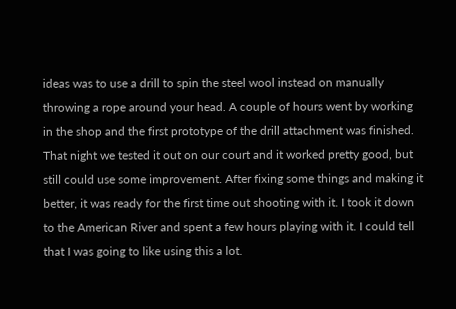ideas was to use a drill to spin the steel wool instead on manually throwing a rope around your head. A couple of hours went by working in the shop and the first prototype of the drill attachment was finished. That night we tested it out on our court and it worked pretty good, but still could use some improvement. After fixing some things and making it better, it was ready for the first time out shooting with it. I took it down to the American River and spent a few hours playing with it. I could tell that I was going to like using this a lot.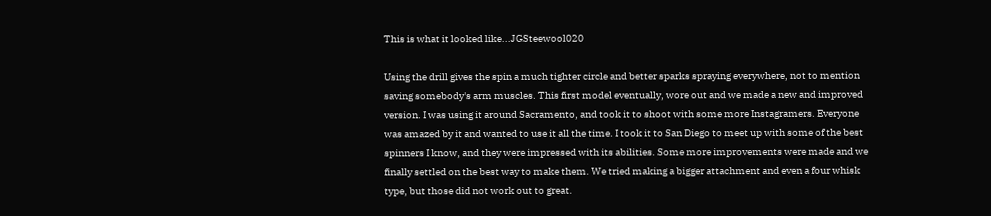This is what it looked like...JGSteewool020

Using the drill gives the spin a much tighter circle and better sparks spraying everywhere, not to mention saving somebody's arm muscles. This first model eventually, wore out and we made a new and improved version. I was using it around Sacramento, and took it to shoot with some more Instagramers. Everyone was amazed by it and wanted to use it all the time. I took it to San Diego to meet up with some of the best spinners I know, and they were impressed with its abilities. Some more improvements were made and we finally settled on the best way to make them. We tried making a bigger attachment and even a four whisk type, but those did not work out to great.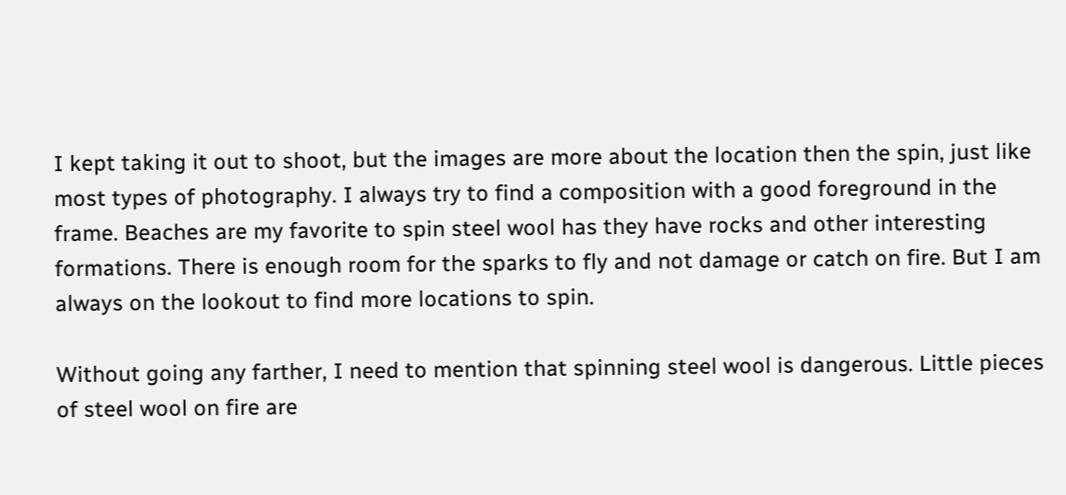I kept taking it out to shoot, but the images are more about the location then the spin, just like most types of photography. I always try to find a composition with a good foreground in the frame. Beaches are my favorite to spin steel wool has they have rocks and other interesting formations. There is enough room for the sparks to fly and not damage or catch on fire. But I am always on the lookout to find more locations to spin.

Without going any farther, I need to mention that spinning steel wool is dangerous. Little pieces of steel wool on fire are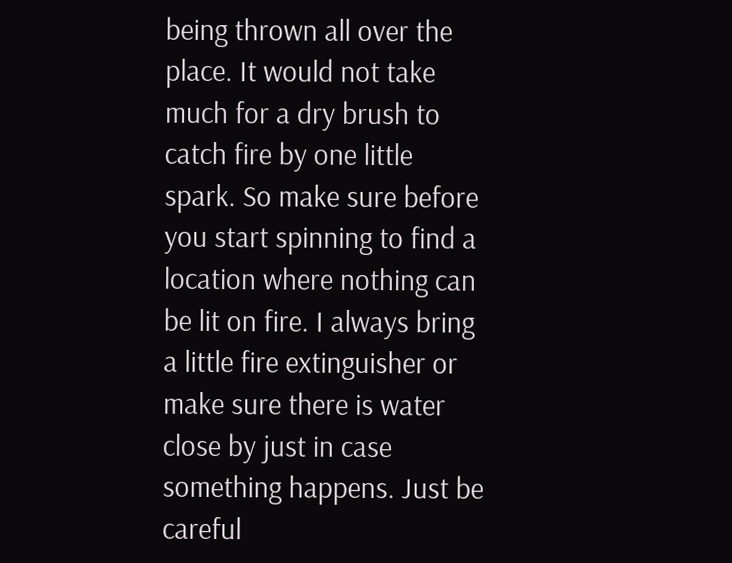being thrown all over the place. It would not take much for a dry brush to catch fire by one little spark. So make sure before you start spinning to find a location where nothing can be lit on fire. I always bring a little fire extinguisher or make sure there is water close by just in case something happens. Just be careful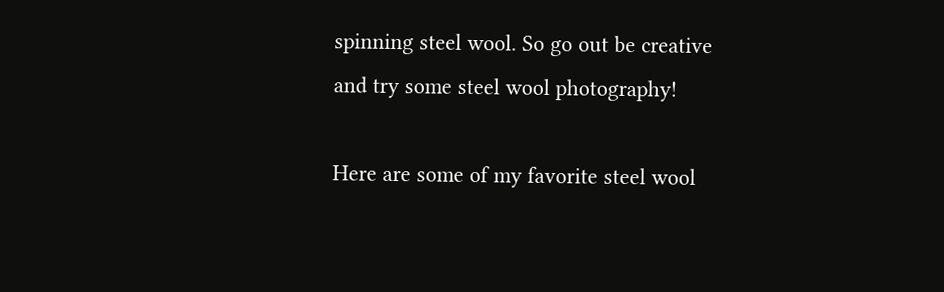spinning steel wool. So go out be creative and try some steel wool photography!

Here are some of my favorite steel wool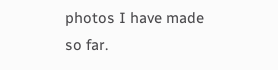photos I have made so far.